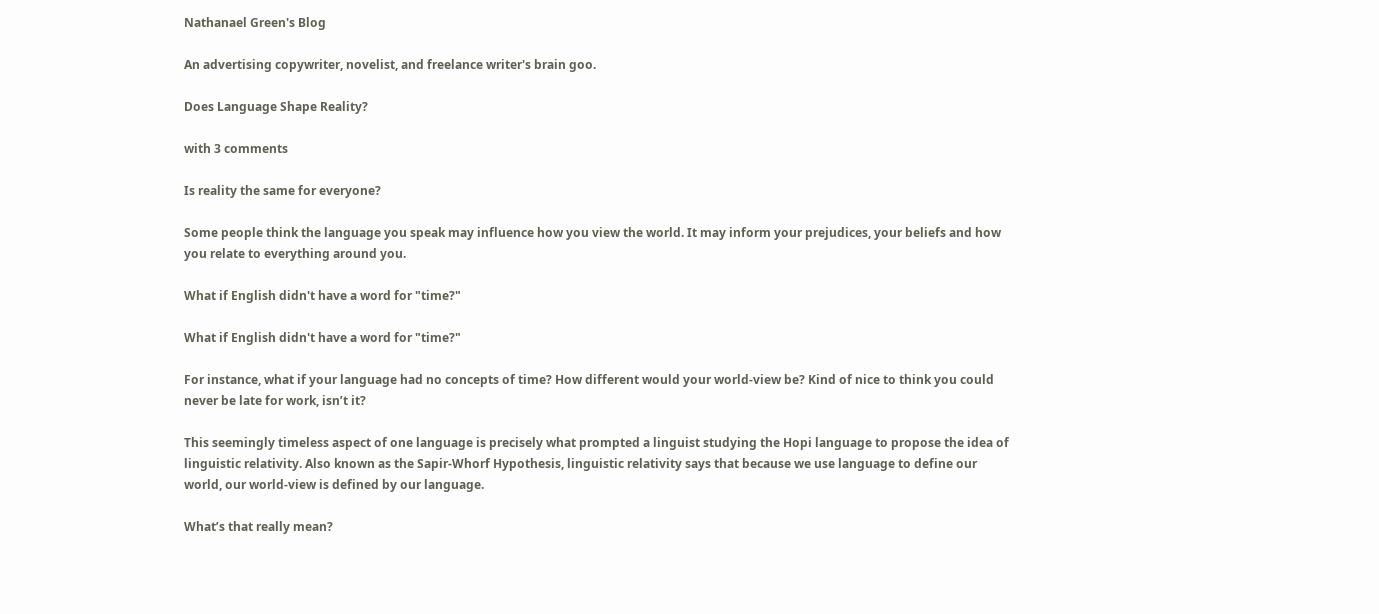Nathanael Green's Blog

An advertising copywriter, novelist, and freelance writer's brain goo.

Does Language Shape Reality?

with 3 comments

Is reality the same for everyone?

Some people think the language you speak may influence how you view the world. It may inform your prejudices, your beliefs and how you relate to everything around you.

What if English didn't have a word for "time?"

What if English didn't have a word for "time?"

For instance, what if your language had no concepts of time? How different would your world-view be? Kind of nice to think you could never be late for work, isn’t it?

This seemingly timeless aspect of one language is precisely what prompted a linguist studying the Hopi language to propose the idea of linguistic relativity. Also known as the Sapir-Whorf Hypothesis, linguistic relativity says that because we use language to define our world, our world-view is defined by our language.

What’s that really mean?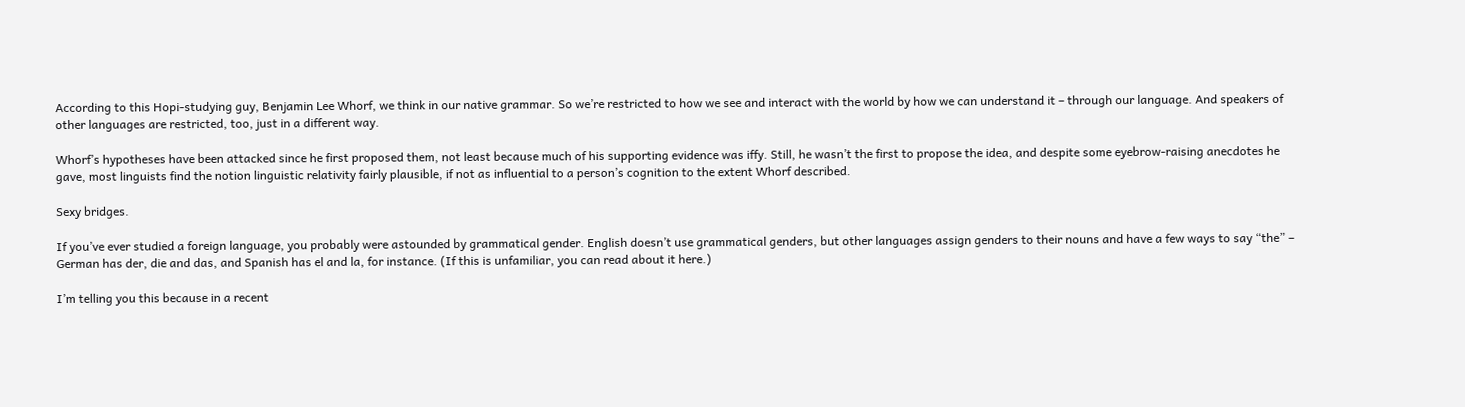According to this Hopi-studying guy, Benjamin Lee Whorf, we think in our native grammar. So we’re restricted to how we see and interact with the world by how we can understand it – through our language. And speakers of other languages are restricted, too, just in a different way.

Whorf’s hypotheses have been attacked since he first proposed them, not least because much of his supporting evidence was iffy. Still, he wasn’t the first to propose the idea, and despite some eyebrow-raising anecdotes he gave, most linguists find the notion linguistic relativity fairly plausible, if not as influential to a person’s cognition to the extent Whorf described.

Sexy bridges.

If you’ve ever studied a foreign language, you probably were astounded by grammatical gender. English doesn’t use grammatical genders, but other languages assign genders to their nouns and have a few ways to say “the” – German has der, die and das, and Spanish has el and la, for instance. (If this is unfamiliar, you can read about it here.)

I’m telling you this because in a recent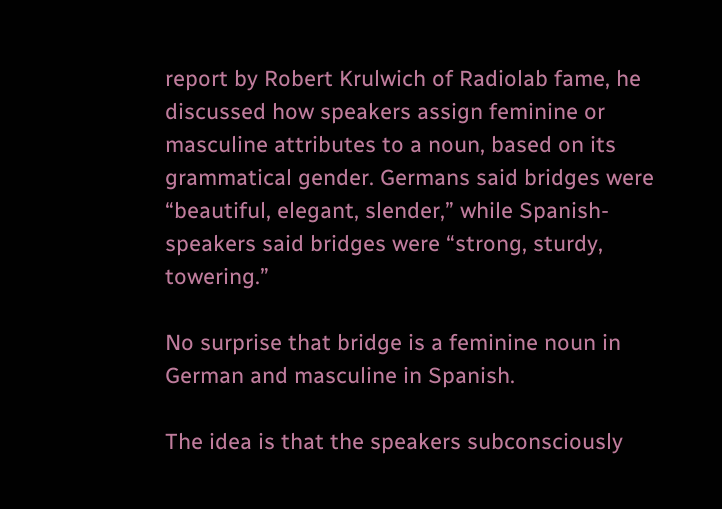report by Robert Krulwich of Radiolab fame, he discussed how speakers assign feminine or masculine attributes to a noun, based on its grammatical gender. Germans said bridges were “beautiful, elegant, slender,” while Spanish-speakers said bridges were “strong, sturdy, towering.”

No surprise that bridge is a feminine noun in German and masculine in Spanish.

The idea is that the speakers subconsciously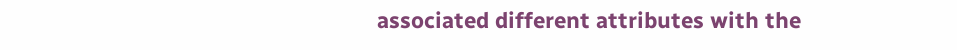associated different attributes with the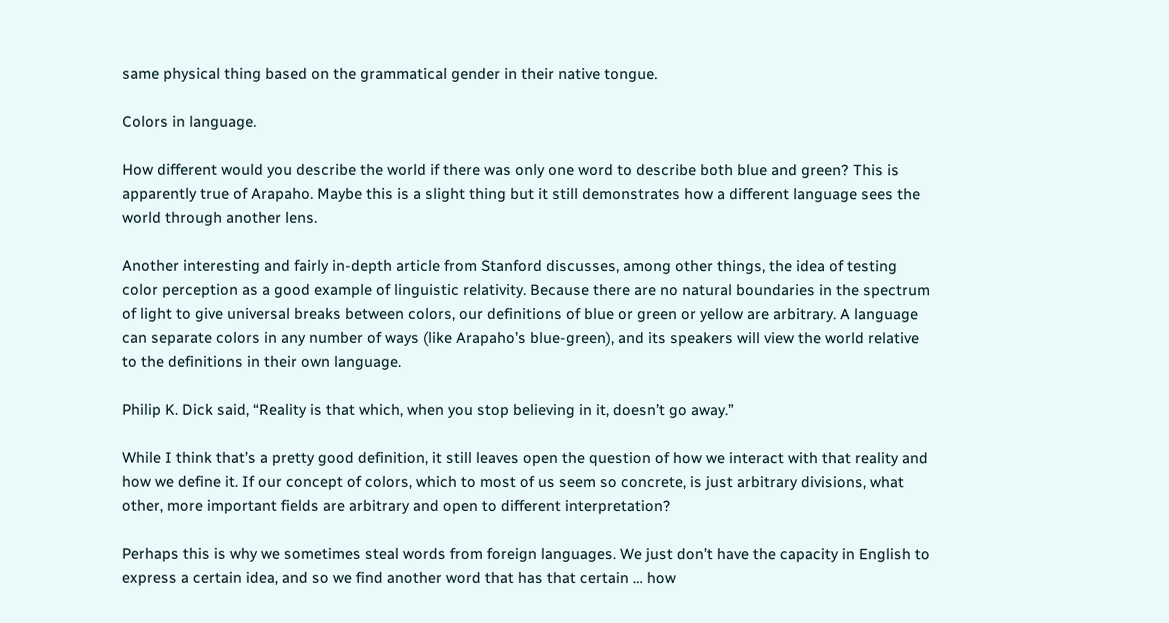same physical thing based on the grammatical gender in their native tongue.

Colors in language.

How different would you describe the world if there was only one word to describe both blue and green? This is apparently true of Arapaho. Maybe this is a slight thing but it still demonstrates how a different language sees the world through another lens.

Another interesting and fairly in-depth article from Stanford discusses, among other things, the idea of testing color perception as a good example of linguistic relativity. Because there are no natural boundaries in the spectrum of light to give universal breaks between colors, our definitions of blue or green or yellow are arbitrary. A language can separate colors in any number of ways (like Arapaho’s blue-green), and its speakers will view the world relative to the definitions in their own language.

Philip K. Dick said, “Reality is that which, when you stop believing in it, doesn’t go away.”

While I think that’s a pretty good definition, it still leaves open the question of how we interact with that reality and how we define it. If our concept of colors, which to most of us seem so concrete, is just arbitrary divisions, what other, more important fields are arbitrary and open to different interpretation?

Perhaps this is why we sometimes steal words from foreign languages. We just don’t have the capacity in English to express a certain idea, and so we find another word that has that certain … how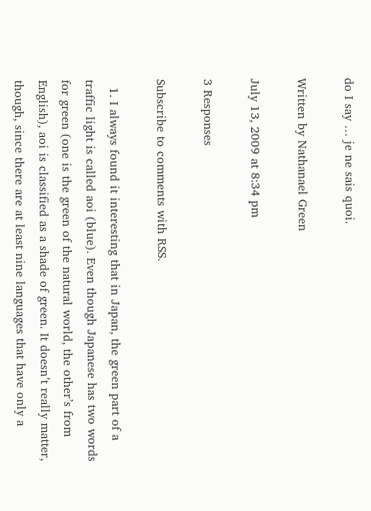do I say … je ne sais quoi.

Written by Nathanael Green

July 13, 2009 at 8:34 pm

3 Responses

Subscribe to comments with RSS.

  1. I always found it interesting that in Japan, the green part of a traffic light is called aoi (blue). Even though Japanese has two words for green (one is the green of the natural world, the other’s from English), aoi is classified as a shade of green. It doesn’t really matter, though, since there are at least nine languages that have only a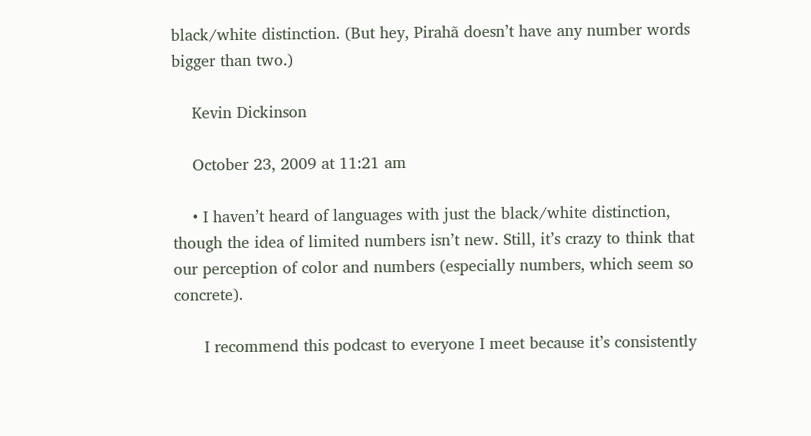black/white distinction. (But hey, Pirahã doesn’t have any number words bigger than two.)

    Kevin Dickinson

    October 23, 2009 at 11:21 am

    • I haven’t heard of languages with just the black/white distinction, though the idea of limited numbers isn’t new. Still, it’s crazy to think that our perception of color and numbers (especially numbers, which seem so concrete).

      I recommend this podcast to everyone I meet because it’s consistently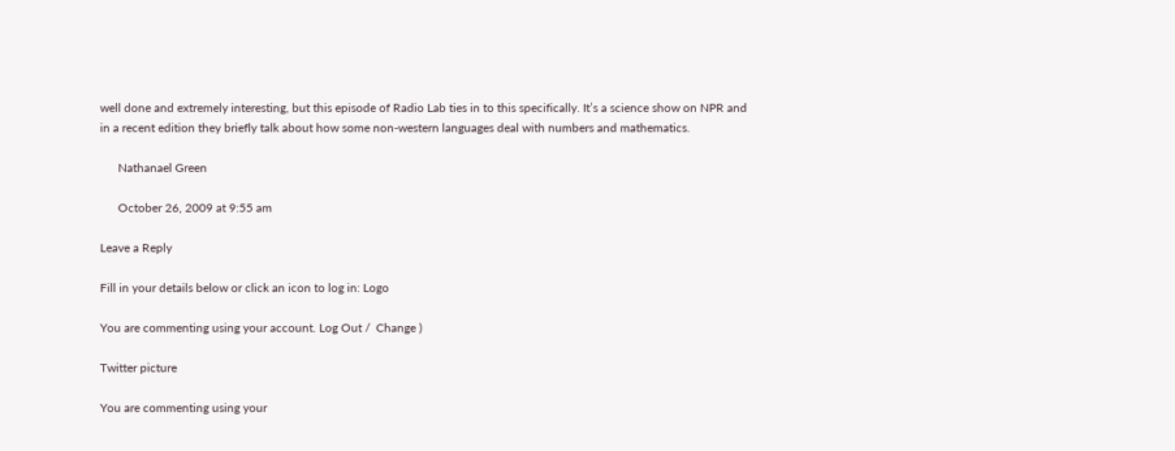well done and extremely interesting, but this episode of Radio Lab ties in to this specifically. It’s a science show on NPR and in a recent edition they briefly talk about how some non-western languages deal with numbers and mathematics.

      Nathanael Green

      October 26, 2009 at 9:55 am

Leave a Reply

Fill in your details below or click an icon to log in: Logo

You are commenting using your account. Log Out /  Change )

Twitter picture

You are commenting using your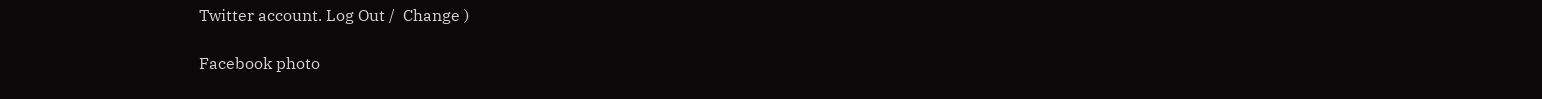Twitter account. Log Out /  Change )

Facebook photo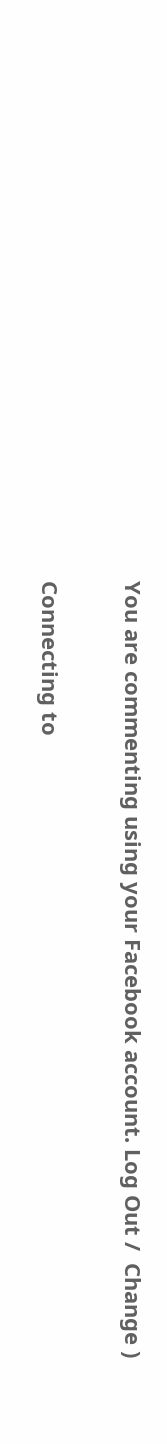You are commenting using your Facebook account. Log Out /  Change )

Connecting to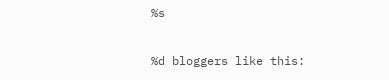%s

%d bloggers like this: